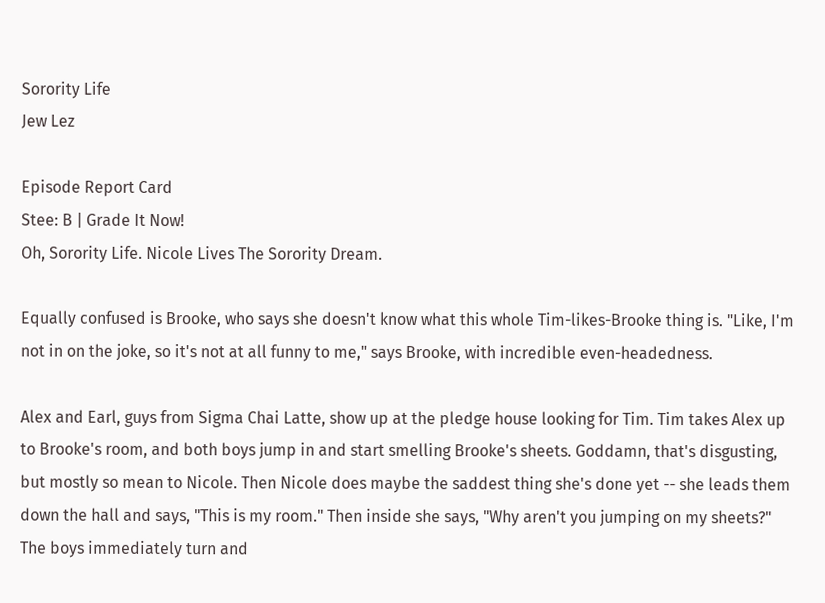Sorority Life
Jew Lez

Episode Report Card
Stee: B | Grade It Now!
Oh, Sorority Life. Nicole Lives The Sorority Dream.

Equally confused is Brooke, who says she doesn't know what this whole Tim-likes-Brooke thing is. "Like, I'm not in on the joke, so it's not at all funny to me," says Brooke, with incredible even-headedness.

Alex and Earl, guys from Sigma Chai Latte, show up at the pledge house looking for Tim. Tim takes Alex up to Brooke's room, and both boys jump in and start smelling Brooke's sheets. Goddamn, that's disgusting, but mostly so mean to Nicole. Then Nicole does maybe the saddest thing she's done yet -- she leads them down the hall and says, "This is my room." Then inside she says, "Why aren't you jumping on my sheets?" The boys immediately turn and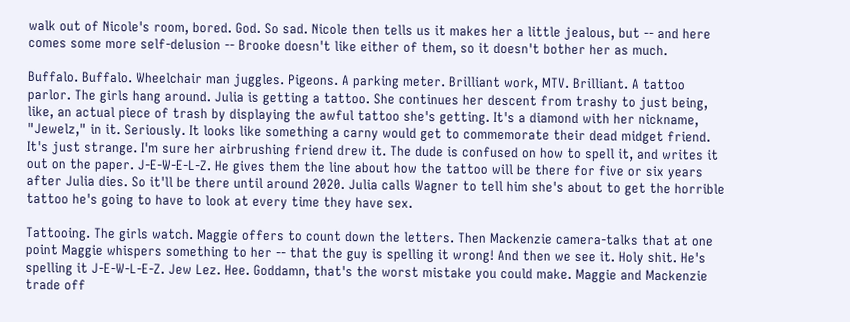walk out of Nicole's room, bored. God. So sad. Nicole then tells us it makes her a little jealous, but -- and here comes some more self-delusion -- Brooke doesn't like either of them, so it doesn't bother her as much.

Buffalo. Buffalo. Wheelchair man juggles. Pigeons. A parking meter. Brilliant work, MTV. Brilliant. A tattoo parlor. The girls hang around. Julia is getting a tattoo. She continues her descent from trashy to just being, like, an actual piece of trash by displaying the awful tattoo she's getting. It's a diamond with her nickname, "Jewelz," in it. Seriously. It looks like something a carny would get to commemorate their dead midget friend. It's just strange. I'm sure her airbrushing friend drew it. The dude is confused on how to spell it, and writes it out on the paper. J-E-W-E-L-Z. He gives them the line about how the tattoo will be there for five or six years after Julia dies. So it'll be there until around 2020. Julia calls Wagner to tell him she's about to get the horrible tattoo he's going to have to look at every time they have sex.

Tattooing. The girls watch. Maggie offers to count down the letters. Then Mackenzie camera-talks that at one point Maggie whispers something to her -- that the guy is spelling it wrong! And then we see it. Holy shit. He's spelling it J-E-W-L-E-Z. Jew Lez. Hee. Goddamn, that's the worst mistake you could make. Maggie and Mackenzie trade off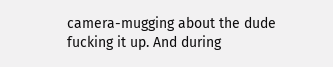camera-mugging about the dude fucking it up. And during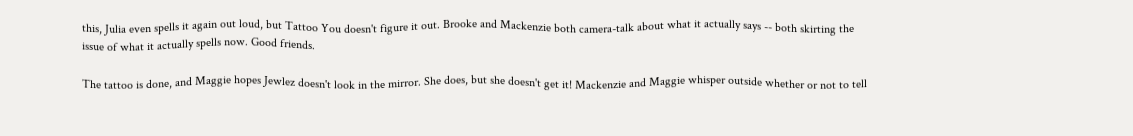this, Julia even spells it again out loud, but Tattoo You doesn't figure it out. Brooke and Mackenzie both camera-talk about what it actually says -- both skirting the issue of what it actually spells now. Good friends.

The tattoo is done, and Maggie hopes Jewlez doesn't look in the mirror. She does, but she doesn't get it! Mackenzie and Maggie whisper outside whether or not to tell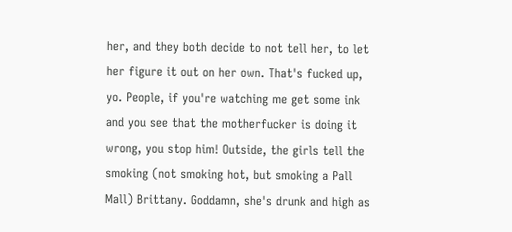her, and they both decide to not tell her, to let her figure it out on her own. That's fucked up, yo. People, if you're watching me get some ink and you see that the motherfucker is doing it wrong, you stop him! Outside, the girls tell the smoking (not smoking hot, but smoking a Pall Mall) Brittany. Goddamn, she's drunk and high as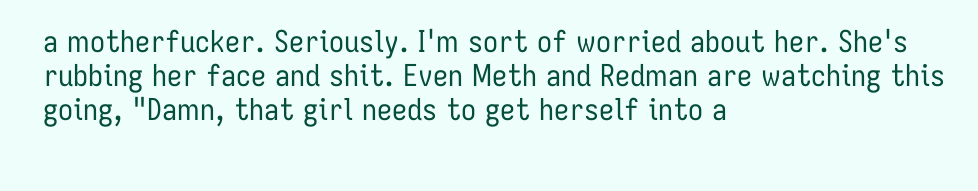a motherfucker. Seriously. I'm sort of worried about her. She's rubbing her face and shit. Even Meth and Redman are watching this going, "Damn, that girl needs to get herself into a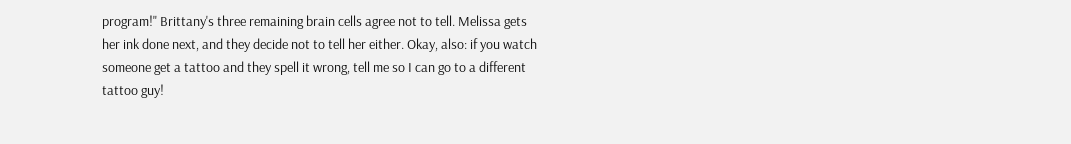program!" Brittany's three remaining brain cells agree not to tell. Melissa gets her ink done next, and they decide not to tell her either. Okay, also: if you watch someone get a tattoo and they spell it wrong, tell me so I can go to a different tattoo guy!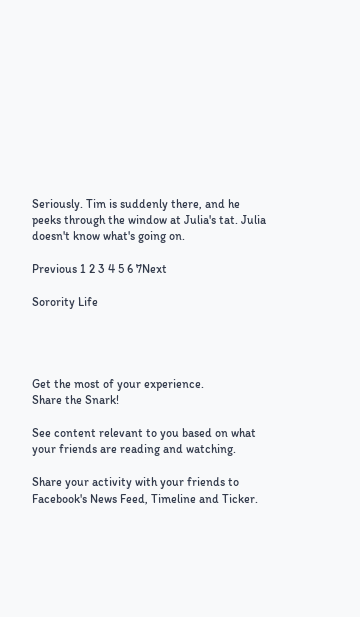Seriously. Tim is suddenly there, and he peeks through the window at Julia's tat. Julia doesn't know what's going on.

Previous 1 2 3 4 5 6 7Next

Sorority Life




Get the most of your experience.
Share the Snark!

See content relevant to you based on what your friends are reading and watching.

Share your activity with your friends to Facebook's News Feed, Timeline and Ticker.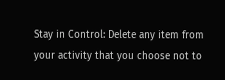Stay in Control: Delete any item from your activity that you choose not to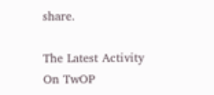share.

The Latest Activity On TwOP